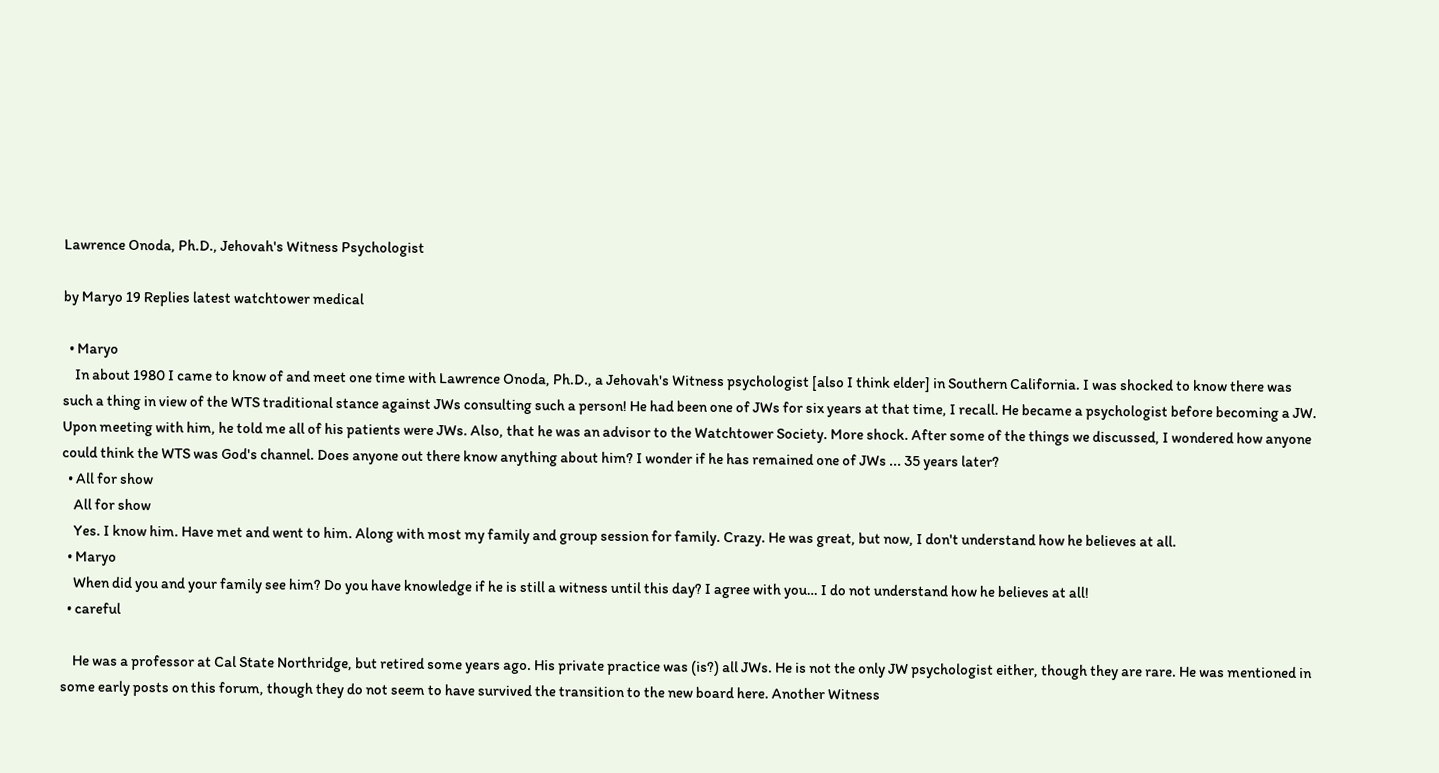Lawrence Onoda, Ph.D., Jehovah's Witness Psychologist

by Maryo 19 Replies latest watchtower medical

  • Maryo
    In about 1980 I came to know of and meet one time with Lawrence Onoda, Ph.D., a Jehovah's Witness psychologist [also I think elder] in Southern California. I was shocked to know there was such a thing in view of the WTS traditional stance against JWs consulting such a person! He had been one of JWs for six years at that time, I recall. He became a psychologist before becoming a JW. Upon meeting with him, he told me all of his patients were JWs. Also, that he was an advisor to the Watchtower Society. More shock. After some of the things we discussed, I wondered how anyone could think the WTS was God's channel. Does anyone out there know anything about him? I wonder if he has remained one of JWs ... 35 years later?
  • All for show
    All for show
    Yes. I know him. Have met and went to him. Along with most my family and group session for family. Crazy. He was great, but now, I don't understand how he believes at all.
  • Maryo
    When did you and your family see him? Do you have knowledge if he is still a witness until this day? I agree with you… I do not understand how he believes at all!
  • careful

    He was a professor at Cal State Northridge, but retired some years ago. His private practice was (is?) all JWs. He is not the only JW psychologist either, though they are rare. He was mentioned in some early posts on this forum, though they do not seem to have survived the transition to the new board here. Another Witness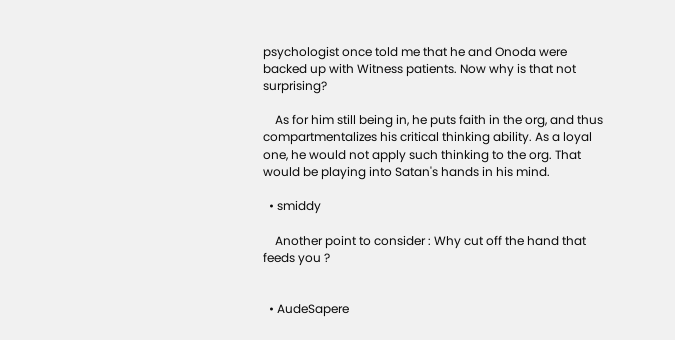psychologist once told me that he and Onoda were backed up with Witness patients. Now why is that not surprising?

    As for him still being in, he puts faith in the org, and thus compartmentalizes his critical thinking ability. As a loyal one, he would not apply such thinking to the org. That would be playing into Satan's hands in his mind.

  • smiddy

    Another point to consider : Why cut off the hand that feeds you ?


  • AudeSapere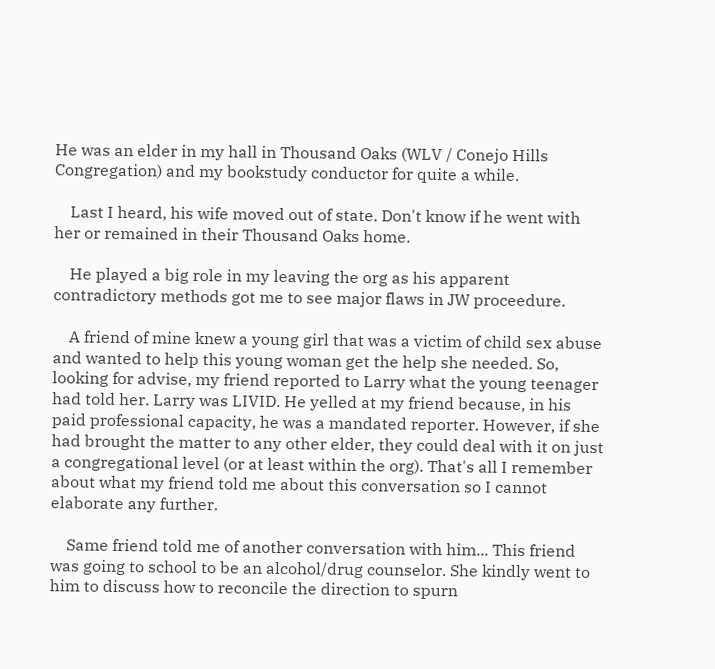He was an elder in my hall in Thousand Oaks (WLV / Conejo Hills Congregation) and my bookstudy conductor for quite a while.

    Last I heard, his wife moved out of state. Don't know if he went with her or remained in their Thousand Oaks home.

    He played a big role in my leaving the org as his apparent contradictory methods got me to see major flaws in JW proceedure.

    A friend of mine knew a young girl that was a victim of child sex abuse and wanted to help this young woman get the help she needed. So, looking for advise, my friend reported to Larry what the young teenager had told her. Larry was LIVID. He yelled at my friend because, in his paid professional capacity, he was a mandated reporter. However, if she had brought the matter to any other elder, they could deal with it on just a congregational level (or at least within the org). That's all I remember about what my friend told me about this conversation so I cannot elaborate any further.

    Same friend told me of another conversation with him... This friend was going to school to be an alcohol/drug counselor. She kindly went to him to discuss how to reconcile the direction to spurn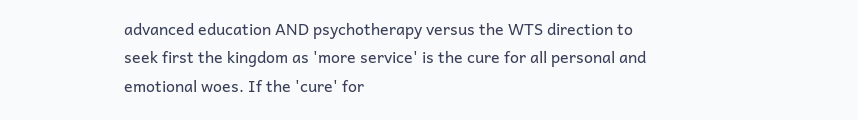advanced education AND psychotherapy versus the WTS direction to seek first the kingdom as 'more service' is the cure for all personal and emotional woes. If the 'cure' for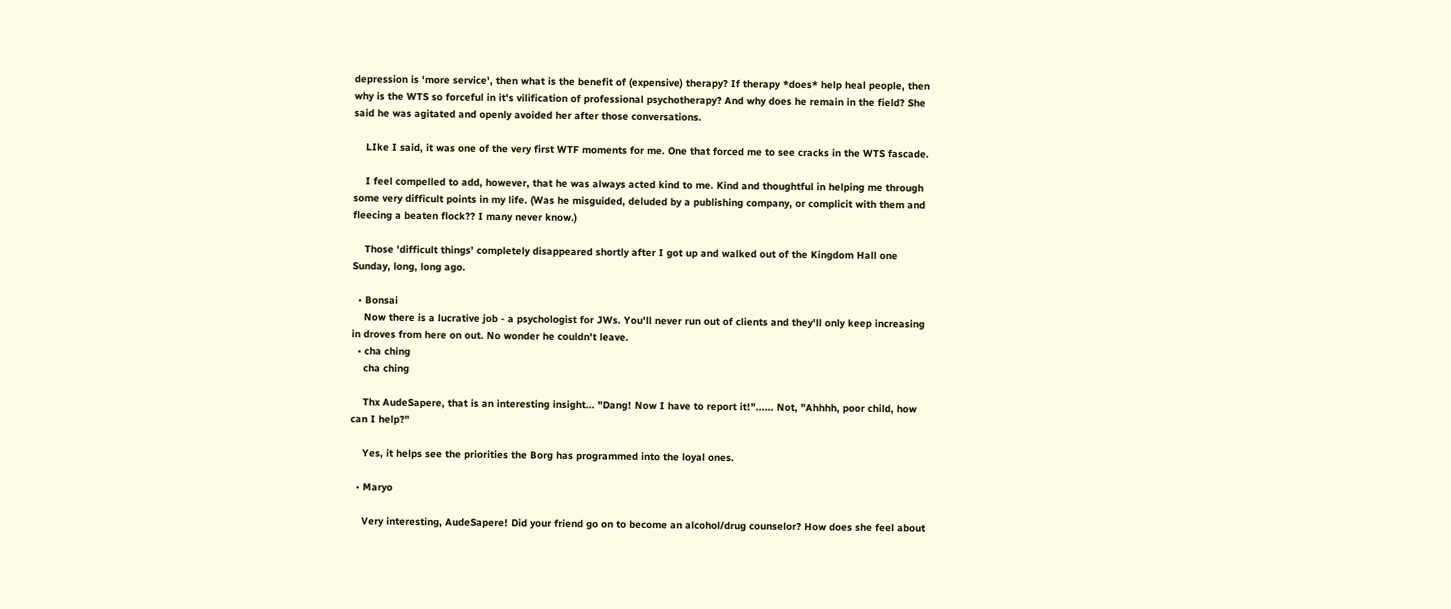depression is 'more service', then what is the benefit of (expensive) therapy? If therapy *does* help heal people, then why is the WTS so forceful in it's vilification of professional psychotherapy? And why does he remain in the field? She said he was agitated and openly avoided her after those conversations.

    LIke I said, it was one of the very first WTF moments for me. One that forced me to see cracks in the WTS fascade.

    I feel compelled to add, however, that he was always acted kind to me. Kind and thoughtful in helping me through some very difficult points in my life. (Was he misguided, deluded by a publishing company, or complicit with them and fleecing a beaten flock?? I many never know.)

    Those 'difficult things' completely disappeared shortly after I got up and walked out of the Kingdom Hall one Sunday, long, long ago.

  • Bonsai
    Now there is a lucrative job - a psychologist for JWs. You'll never run out of clients and they'll only keep increasing in droves from here on out. No wonder he couldn't leave.
  • cha ching
    cha ching

    Thx AudeSapere, that is an interesting insight... "Dang! Now I have to report it!"...... Not, "Ahhhh, poor child, how can I help?"

    Yes, it helps see the priorities the Borg has programmed into the loyal ones.

  • Maryo

    Very interesting, AudeSapere! Did your friend go on to become an alcohol/drug counselor? How does she feel about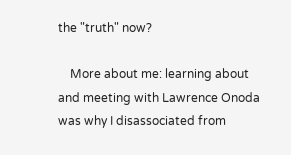the "truth" now?

    More about me: learning about and meeting with Lawrence Onoda was why I disassociated from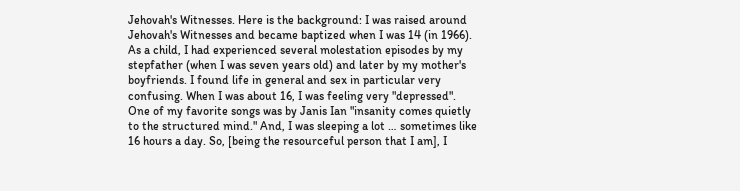Jehovah's Witnesses. Here is the background: I was raised around Jehovah's Witnesses and became baptized when I was 14 (in 1966). As a child, I had experienced several molestation episodes by my stepfather (when I was seven years old) and later by my mother's boyfriends. I found life in general and sex in particular very confusing. When I was about 16, I was feeling very "depressed". One of my favorite songs was by Janis Ian "insanity comes quietly to the structured mind." And, I was sleeping a lot … sometimes like 16 hours a day. So, [being the resourceful person that I am], I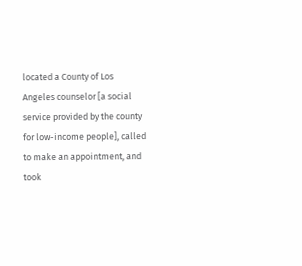located a County of Los Angeles counselor [a social service provided by the county for low-income people], called to make an appointment, and took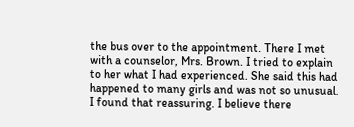the bus over to the appointment. There I met with a counselor, Mrs. Brown. I tried to explain to her what I had experienced. She said this had happened to many girls and was not so unusual. I found that reassuring. I believe there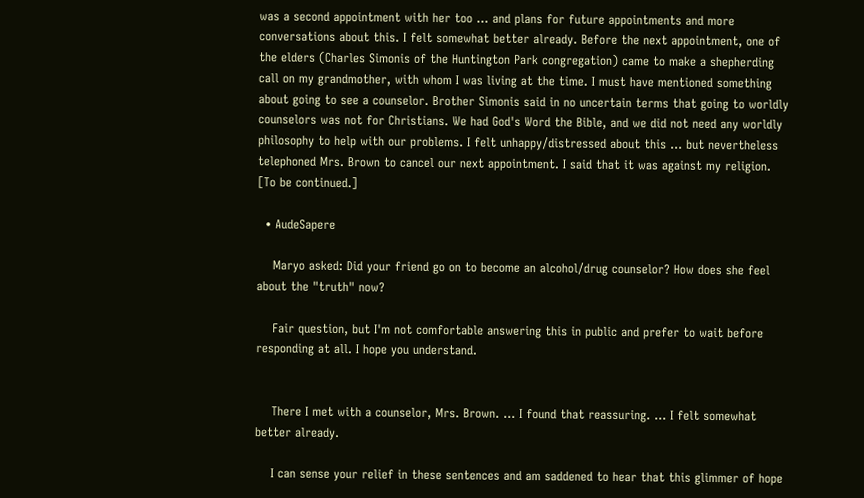was a second appointment with her too … and plans for future appointments and more conversations about this. I felt somewhat better already. Before the next appointment, one of the elders (Charles Simonis of the Huntington Park congregation) came to make a shepherding call on my grandmother, with whom I was living at the time. I must have mentioned something about going to see a counselor. Brother Simonis said in no uncertain terms that going to worldly counselors was not for Christians. We had God's Word the Bible, and we did not need any worldly philosophy to help with our problems. I felt unhappy/distressed about this … but nevertheless telephoned Mrs. Brown to cancel our next appointment. I said that it was against my religion. [To be continued.]

  • AudeSapere

    Maryo asked: Did your friend go on to become an alcohol/drug counselor? How does she feel about the "truth" now?

    Fair question, but I'm not comfortable answering this in public and prefer to wait before responding at all. I hope you understand.


    There I met with a counselor, Mrs. Brown. ... I found that reassuring. ... I felt somewhat better already.

    I can sense your relief in these sentences and am saddened to hear that this glimmer of hope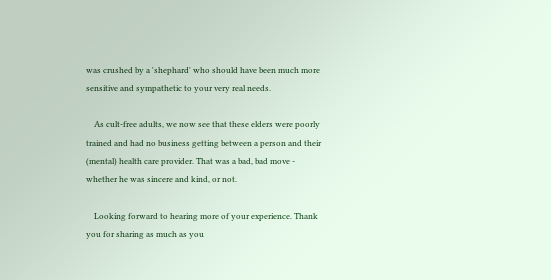was crushed by a 'shephard' who should have been much more sensitive and sympathetic to your very real needs.

    As cult-free adults, we now see that these elders were poorly trained and had no business getting between a person and their (mental) health care provider. That was a bad, bad move - whether he was sincere and kind, or not.

    Looking forward to hearing more of your experience. Thank you for sharing as much as you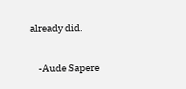already did.

    -Aude Sapere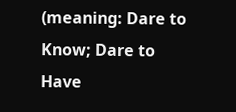(meaning: Dare to Know; Dare to Have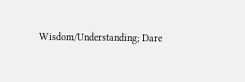Wisdom/Understanding; Dare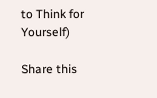to Think for Yourself)

Share this